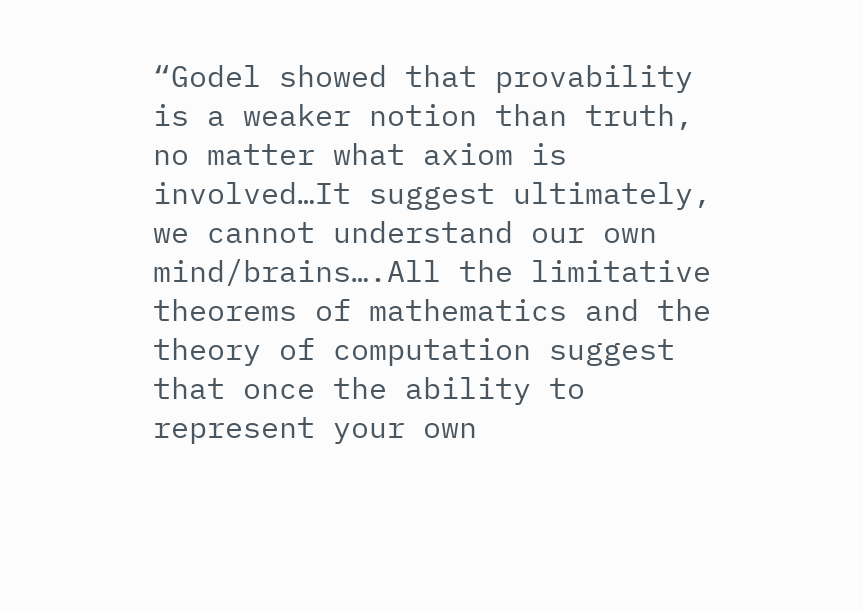“Godel showed that provability is a weaker notion than truth, no matter what axiom is involved…It suggest ultimately, we cannot understand our own mind/brains….All the limitative theorems of mathematics and the theory of computation suggest that once the ability to represent your own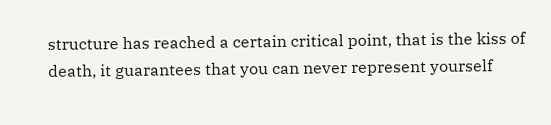structure has reached a certain critical point, that is the kiss of death, it guarantees that you can never represent yourself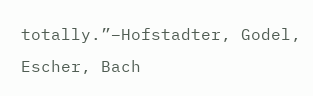totally.”–Hofstadter, Godel, Escher, Bach